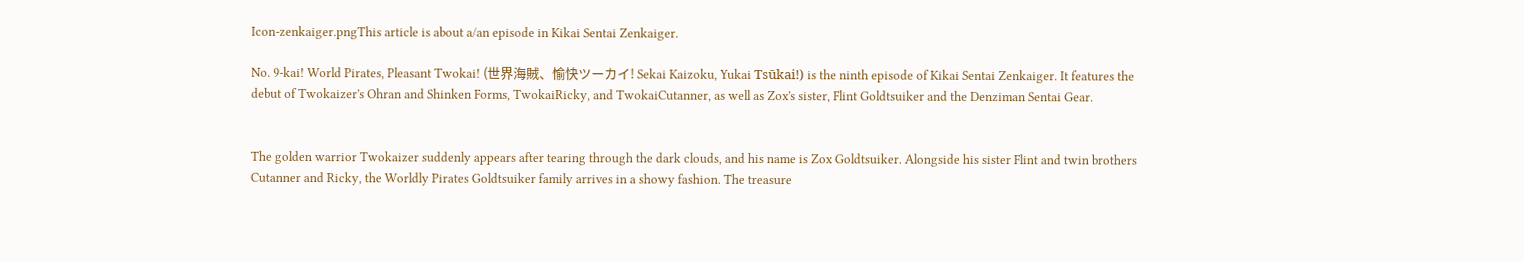Icon-zenkaiger.pngThis article is about a/an episode in Kikai Sentai Zenkaiger.

No. 9-kai! World Pirates, Pleasant Twokai! (世界海賊、愉快ツーカイ! Sekai Kaizoku, Yukai Tsūkai!) is the ninth episode of Kikai Sentai Zenkaiger. It features the debut of Twokaizer's Ohran and Shinken Forms, TwokaiRicky, and TwokaiCutanner, as well as Zox's sister, Flint Goldtsuiker and the Denziman Sentai Gear.


The golden warrior Twokaizer suddenly appears after tearing through the dark clouds, and his name is Zox Goldtsuiker. Alongside his sister Flint and twin brothers Cutanner and Ricky, the Worldly Pirates Goldtsuiker family arrives in a showy fashion. The treasure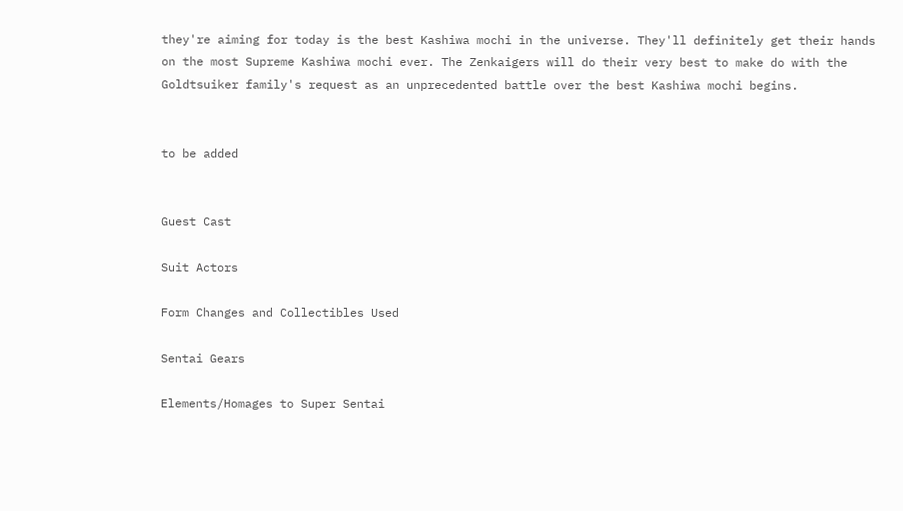they're aiming for today is the best Kashiwa mochi in the universe. They'll definitely get their hands on the most Supreme Kashiwa mochi ever. The Zenkaigers will do their very best to make do with the Goldtsuiker family's request as an unprecedented battle over the best Kashiwa mochi begins.


to be added


Guest Cast

Suit Actors

Form Changes and Collectibles Used

Sentai Gears

Elements/Homages to Super Sentai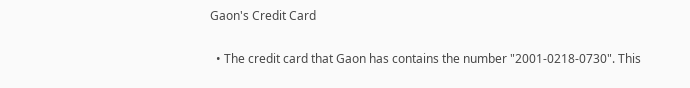Gaon's Credit Card

  • The credit card that Gaon has contains the number "2001-0218-0730". This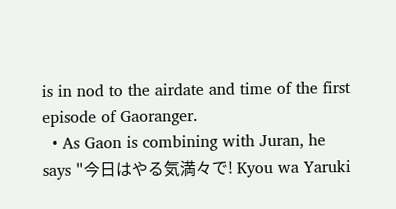is in nod to the airdate and time of the first episode of Gaoranger.
  • As Gaon is combining with Juran, he says "今日はやる気満々で! Kyou wa Yaruki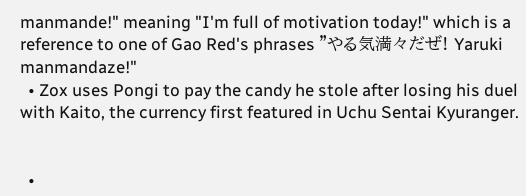manmande!" meaning "I'm full of motivation today!" which is a reference to one of Gao Red's phrases "やる気満々だぜ! Yaruki manmandaze!"
  • Zox uses Pongi to pay the candy he stole after losing his duel with Kaito, the currency first featured in Uchu Sentai Kyuranger.


  •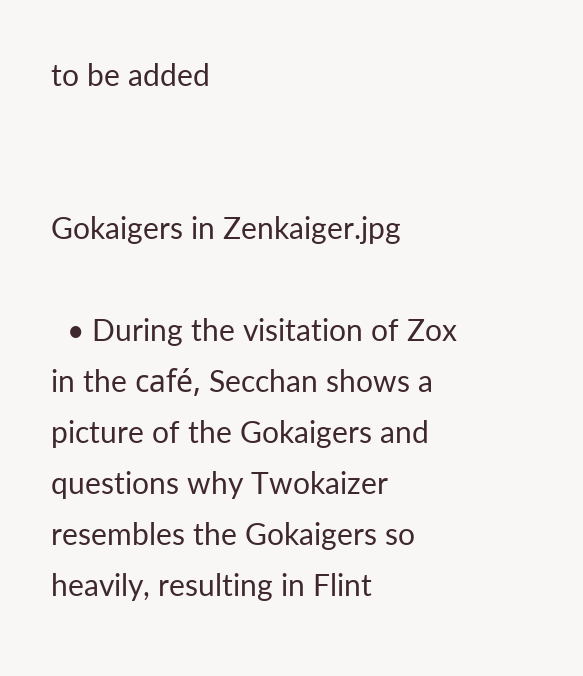to be added


Gokaigers in Zenkaiger.jpg

  • During the visitation of Zox in the café, Secchan shows a picture of the Gokaigers and questions why Twokaizer resembles the Gokaigers so heavily, resulting in Flint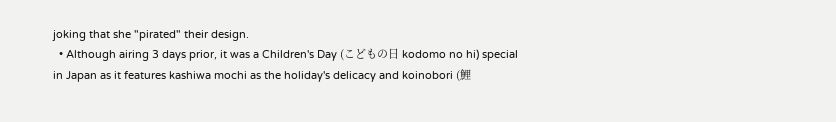joking that she "pirated" their design.
  • Although airing 3 days prior, it was a Children's Day (こどもの日 kodomo no hi) special in Japan as it features kashiwa mochi as the holiday's delicacy and koinobori (鯉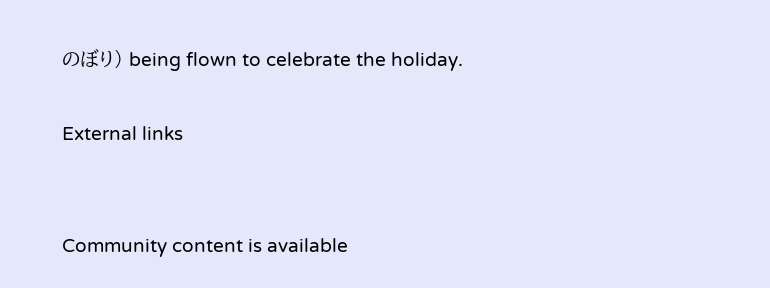のぼり) being flown to celebrate the holiday.

External links


Community content is available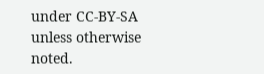under CC-BY-SA unless otherwise noted.